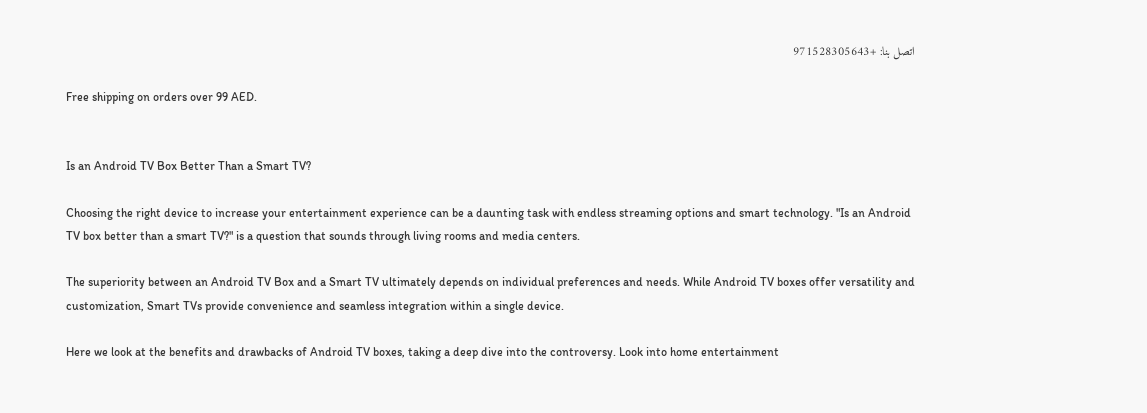اتصل بنا: +971528305643

Free shipping on orders over 99 AED.


Is an Android TV Box Better Than a Smart TV?

Choosing the right device to increase your entertainment experience can be a daunting task with endless streaming options and smart technology. "Is an Android TV box better than a smart TV?" is a question that sounds through living rooms and media centers.

The superiority between an Android TV Box and a Smart TV ultimately depends on individual preferences and needs. While Android TV boxes offer versatility and customization, Smart TVs provide convenience and seamless integration within a single device.

Here we look at the benefits and drawbacks of Android TV boxes, taking a deep dive into the controversy. Look into home entertainment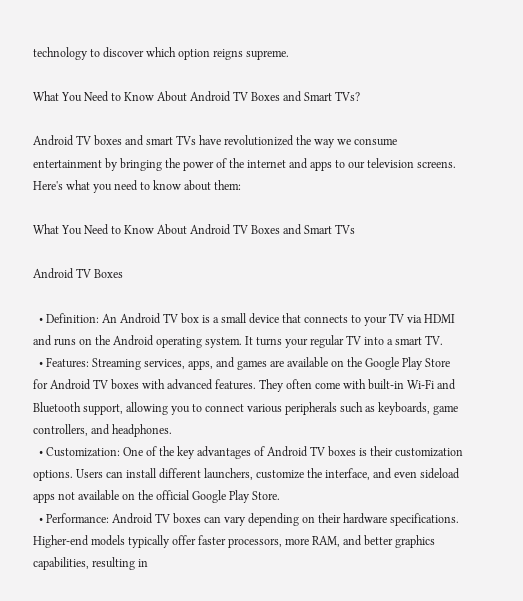technology to discover which option reigns supreme.

What You Need to Know About Android TV Boxes and Smart TVs?

Android TV boxes and smart TVs have revolutionized the way we consume entertainment by bringing the power of the internet and apps to our television screens. Here's what you need to know about them:

What You Need to Know About Android TV Boxes and Smart TVs

Android TV Boxes

  • Definition: An Android TV box is a small device that connects to your TV via HDMI and runs on the Android operating system. It turns your regular TV into a smart TV.
  • Features: Streaming services, apps, and games are available on the Google Play Store for Android TV boxes with advanced features. They often come with built-in Wi-Fi and Bluetooth support, allowing you to connect various peripherals such as keyboards, game controllers, and headphones.
  • Customization: One of the key advantages of Android TV boxes is their customization options. Users can install different launchers, customize the interface, and even sideload apps not available on the official Google Play Store.
  • Performance: Android TV boxes can vary depending on their hardware specifications. Higher-end models typically offer faster processors, more RAM, and better graphics capabilities, resulting in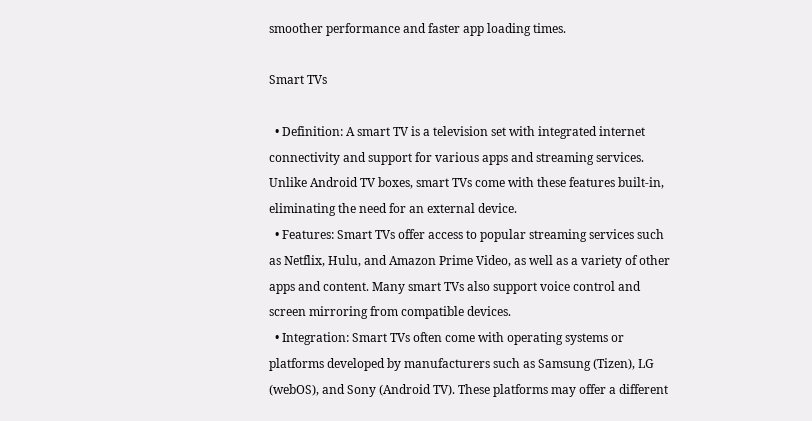smoother performance and faster app loading times.

Smart TVs

  • Definition: A smart TV is a television set with integrated internet connectivity and support for various apps and streaming services. Unlike Android TV boxes, smart TVs come with these features built-in, eliminating the need for an external device.
  • Features: Smart TVs offer access to popular streaming services such as Netflix, Hulu, and Amazon Prime Video, as well as a variety of other apps and content. Many smart TVs also support voice control and screen mirroring from compatible devices.
  • Integration: Smart TVs often come with operating systems or platforms developed by manufacturers such as Samsung (Tizen), LG (webOS), and Sony (Android TV). These platforms may offer a different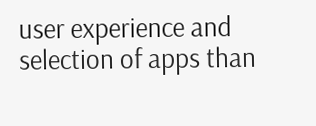user experience and selection of apps than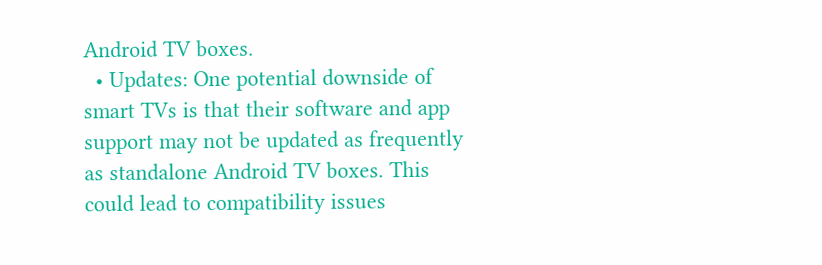Android TV boxes.
  • Updates: One potential downside of smart TVs is that their software and app support may not be updated as frequently as standalone Android TV boxes. This could lead to compatibility issues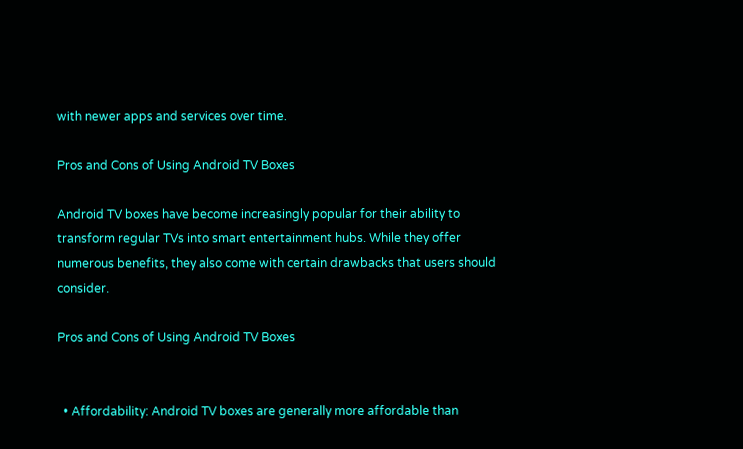with newer apps and services over time.

Pros and Cons of Using Android TV Boxes

Android TV boxes have become increasingly popular for their ability to transform regular TVs into smart entertainment hubs. While they offer numerous benefits, they also come with certain drawbacks that users should consider.

Pros and Cons of Using Android TV Boxes


  • Affordability: Android TV boxes are generally more affordable than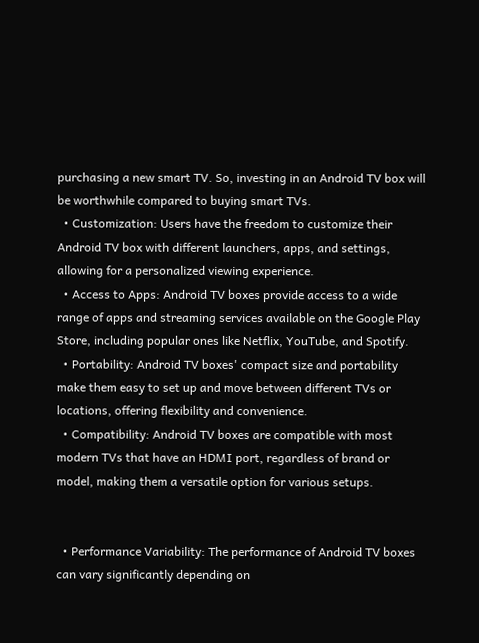purchasing a new smart TV. So, investing in an Android TV box will be worthwhile compared to buying smart TVs.
  • Customization: Users have the freedom to customize their Android TV box with different launchers, apps, and settings, allowing for a personalized viewing experience.
  • Access to Apps: Android TV boxes provide access to a wide range of apps and streaming services available on the Google Play Store, including popular ones like Netflix, YouTube, and Spotify.
  • Portability: Android TV boxes' compact size and portability make them easy to set up and move between different TVs or locations, offering flexibility and convenience.
  • Compatibility: Android TV boxes are compatible with most modern TVs that have an HDMI port, regardless of brand or model, making them a versatile option for various setups.


  • Performance Variability: The performance of Android TV boxes can vary significantly depending on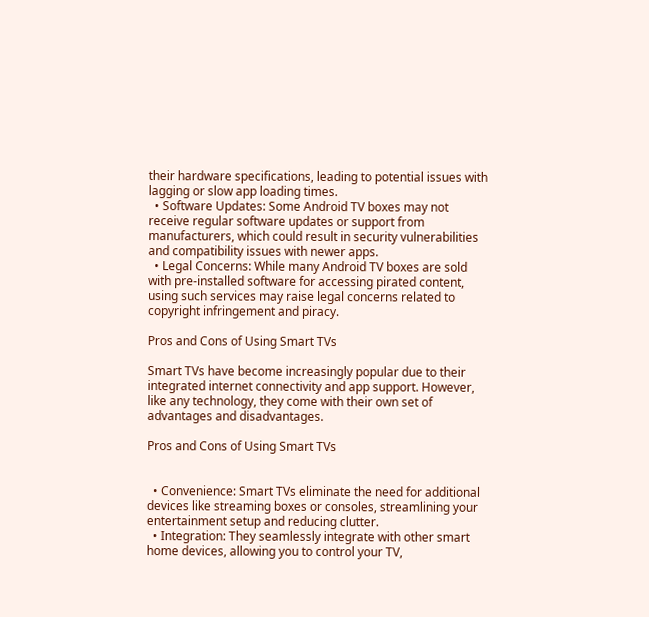their hardware specifications, leading to potential issues with lagging or slow app loading times.
  • Software Updates: Some Android TV boxes may not receive regular software updates or support from manufacturers, which could result in security vulnerabilities and compatibility issues with newer apps.
  • Legal Concerns: While many Android TV boxes are sold with pre-installed software for accessing pirated content, using such services may raise legal concerns related to copyright infringement and piracy.

Pros and Cons of Using Smart TVs

Smart TVs have become increasingly popular due to their integrated internet connectivity and app support. However, like any technology, they come with their own set of advantages and disadvantages.

Pros and Cons of Using Smart TVs


  • Convenience: Smart TVs eliminate the need for additional devices like streaming boxes or consoles, streamlining your entertainment setup and reducing clutter.
  • Integration: They seamlessly integrate with other smart home devices, allowing you to control your TV,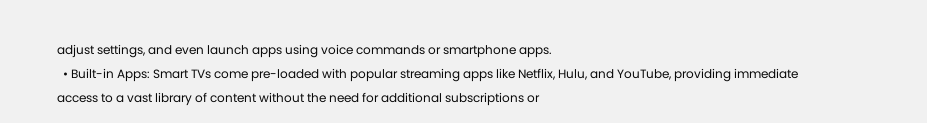adjust settings, and even launch apps using voice commands or smartphone apps.
  • Built-in Apps: Smart TVs come pre-loaded with popular streaming apps like Netflix, Hulu, and YouTube, providing immediate access to a vast library of content without the need for additional subscriptions or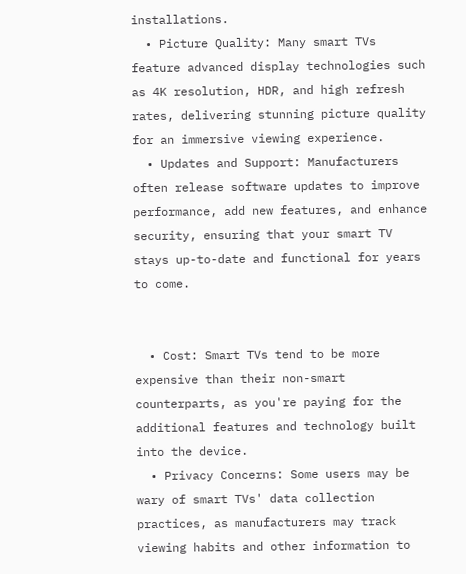installations.
  • Picture Quality: Many smart TVs feature advanced display technologies such as 4K resolution, HDR, and high refresh rates, delivering stunning picture quality for an immersive viewing experience.
  • Updates and Support: Manufacturers often release software updates to improve performance, add new features, and enhance security, ensuring that your smart TV stays up-to-date and functional for years to come.


  • Cost: Smart TVs tend to be more expensive than their non-smart counterparts, as you're paying for the additional features and technology built into the device.
  • Privacy Concerns: Some users may be wary of smart TVs' data collection practices, as manufacturers may track viewing habits and other information to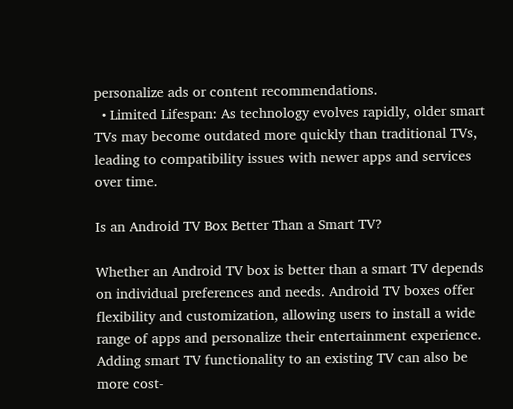personalize ads or content recommendations.
  • Limited Lifespan: As technology evolves rapidly, older smart TVs may become outdated more quickly than traditional TVs, leading to compatibility issues with newer apps and services over time.

Is an Android TV Box Better Than a Smart TV?

Whether an Android TV box is better than a smart TV depends on individual preferences and needs. Android TV boxes offer flexibility and customization, allowing users to install a wide range of apps and personalize their entertainment experience. Adding smart TV functionality to an existing TV can also be more cost-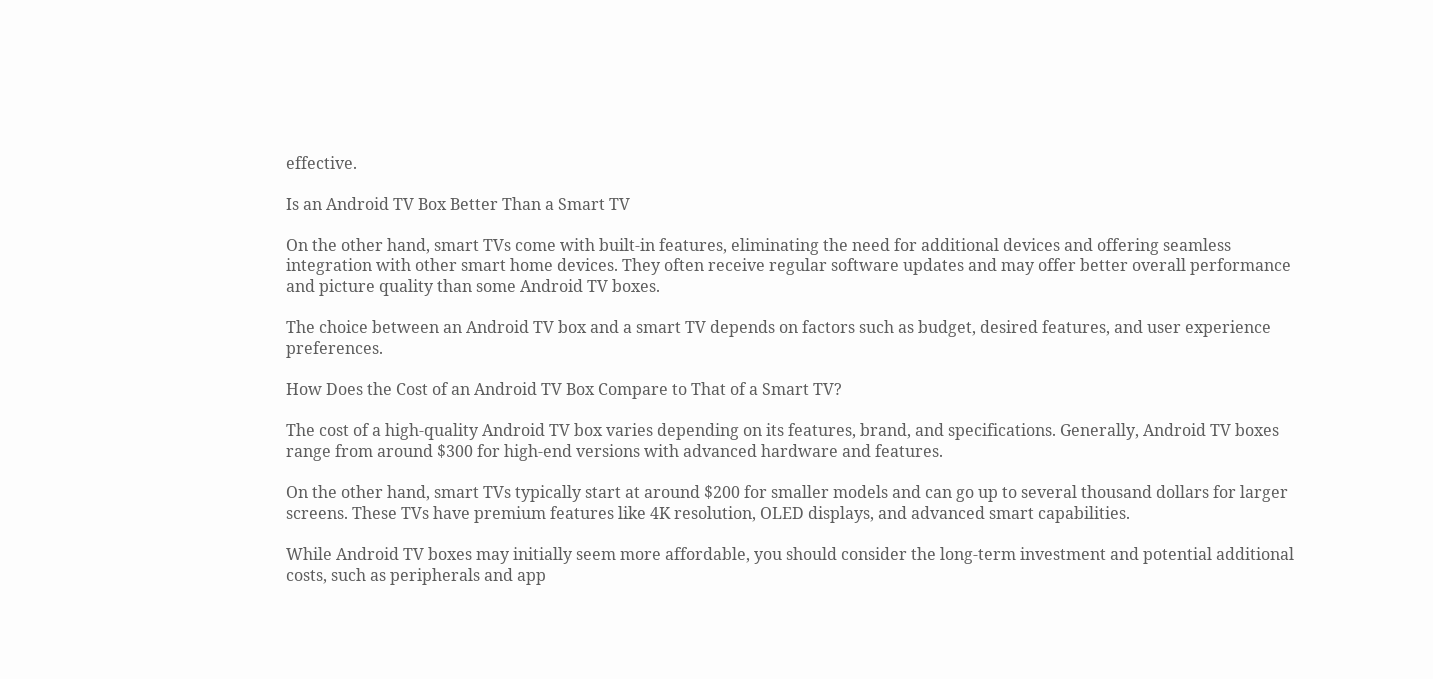effective.

Is an Android TV Box Better Than a Smart TV

On the other hand, smart TVs come with built-in features, eliminating the need for additional devices and offering seamless integration with other smart home devices. They often receive regular software updates and may offer better overall performance and picture quality than some Android TV boxes.

The choice between an Android TV box and a smart TV depends on factors such as budget, desired features, and user experience preferences.

How Does the Cost of an Android TV Box Compare to That of a Smart TV?

The cost of a high-quality Android TV box varies depending on its features, brand, and specifications. Generally, Android TV boxes range from around $300 for high-end versions with advanced hardware and features.

On the other hand, smart TVs typically start at around $200 for smaller models and can go up to several thousand dollars for larger screens. These TVs have premium features like 4K resolution, OLED displays, and advanced smart capabilities.

While Android TV boxes may initially seem more affordable, you should consider the long-term investment and potential additional costs, such as peripherals and app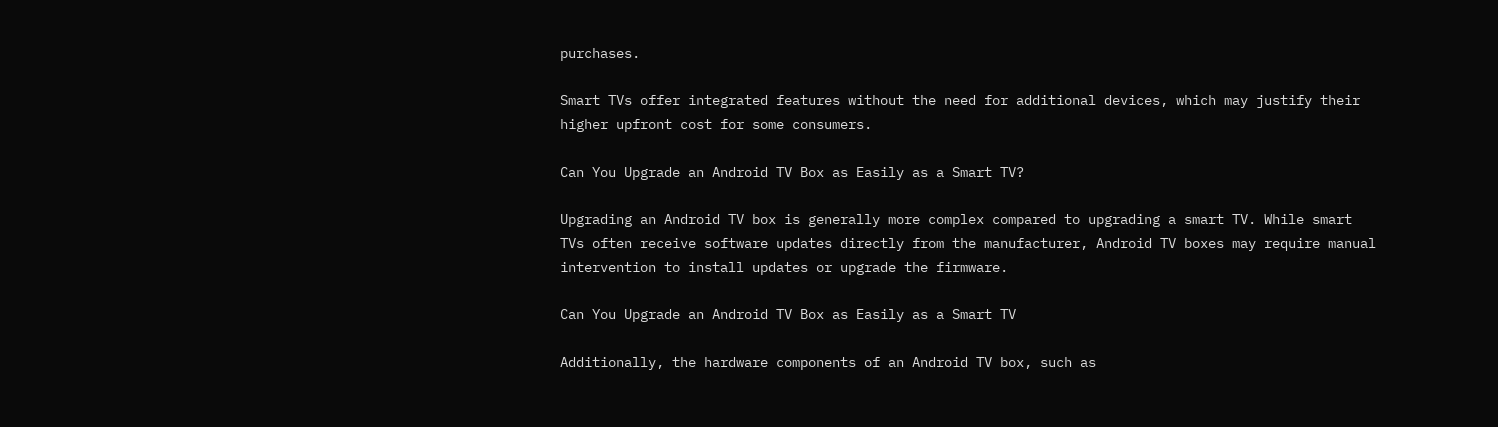purchases.

Smart TVs offer integrated features without the need for additional devices, which may justify their higher upfront cost for some consumers.

Can You Upgrade an Android TV Box as Easily as a Smart TV?

Upgrading an Android TV box is generally more complex compared to upgrading a smart TV. While smart TVs often receive software updates directly from the manufacturer, Android TV boxes may require manual intervention to install updates or upgrade the firmware.

Can You Upgrade an Android TV Box as Easily as a Smart TV

Additionally, the hardware components of an Android TV box, such as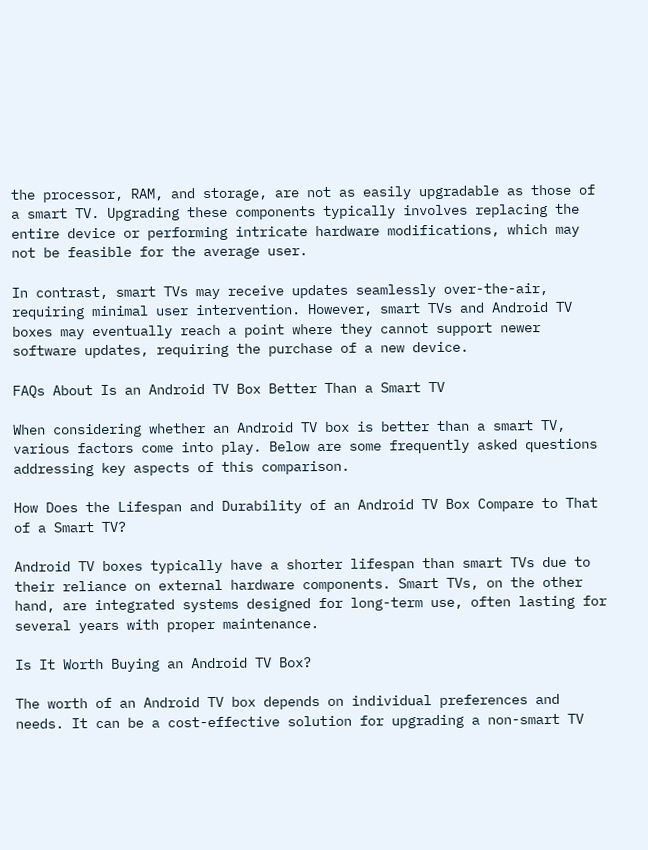the processor, RAM, and storage, are not as easily upgradable as those of a smart TV. Upgrading these components typically involves replacing the entire device or performing intricate hardware modifications, which may not be feasible for the average user.

In contrast, smart TVs may receive updates seamlessly over-the-air, requiring minimal user intervention. However, smart TVs and Android TV boxes may eventually reach a point where they cannot support newer software updates, requiring the purchase of a new device.

FAQs About Is an Android TV Box Better Than a Smart TV

When considering whether an Android TV box is better than a smart TV, various factors come into play. Below are some frequently asked questions addressing key aspects of this comparison.

How Does the Lifespan and Durability of an Android TV Box Compare to That of a Smart TV?

Android TV boxes typically have a shorter lifespan than smart TVs due to their reliance on external hardware components. Smart TVs, on the other hand, are integrated systems designed for long-term use, often lasting for several years with proper maintenance.

Is It Worth Buying an Android TV Box?

The worth of an Android TV box depends on individual preferences and needs. It can be a cost-effective solution for upgrading a non-smart TV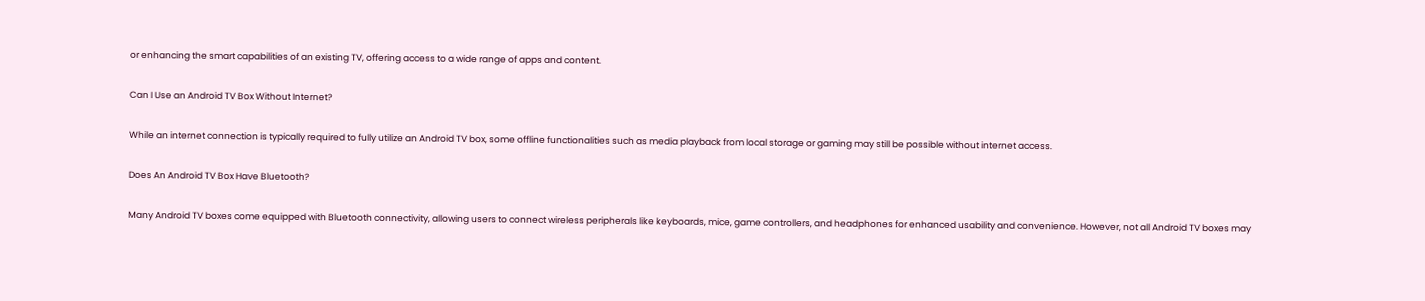or enhancing the smart capabilities of an existing TV, offering access to a wide range of apps and content.

Can I Use an Android TV Box Without Internet?

While an internet connection is typically required to fully utilize an Android TV box, some offline functionalities such as media playback from local storage or gaming may still be possible without internet access.

Does An Android TV Box Have Bluetooth?

Many Android TV boxes come equipped with Bluetooth connectivity, allowing users to connect wireless peripherals like keyboards, mice, game controllers, and headphones for enhanced usability and convenience. However, not all Android TV boxes may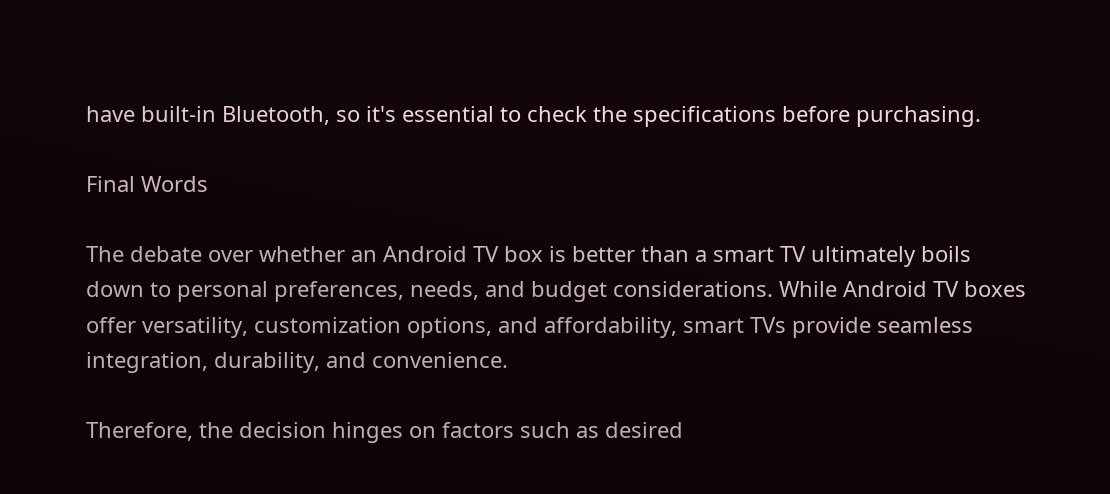have built-in Bluetooth, so it's essential to check the specifications before purchasing.

Final Words

The debate over whether an Android TV box is better than a smart TV ultimately boils down to personal preferences, needs, and budget considerations. While Android TV boxes offer versatility, customization options, and affordability, smart TVs provide seamless integration, durability, and convenience.

Therefore, the decision hinges on factors such as desired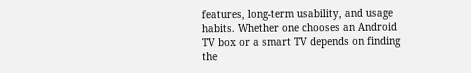features, long-term usability, and usage habits. Whether one chooses an Android TV box or a smart TV depends on finding the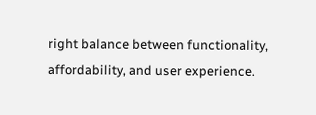right balance between functionality, affordability, and user experience.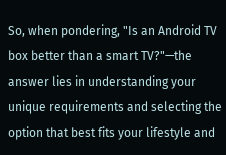So, when pondering, "Is an Android TV box better than a smart TV?"—the answer lies in understanding your unique requirements and selecting the option that best fits your lifestyle and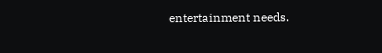entertainment needs.